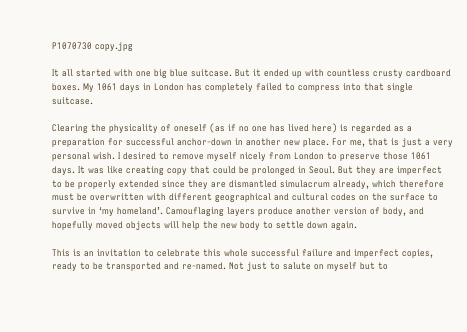P1070730 copy.jpg

It all started with one big blue suitcase. But it ended up with countless crusty cardboard boxes. My 1061 days in London has completely failed to compress into that single suitcase.

Clearing the physicality of oneself (as if no one has lived here) is regarded as a preparation for successful anchor-down in another new place. For me, that is just a very personal wish. I desired to remove myself nicely from London to preserve those 1061 days. It was like creating copy that could be prolonged in Seoul. But they are imperfect to be properly extended since they are dismantled simulacrum already, which therefore must be overwritten with different geographical and cultural codes on the surface to survive in ‘my homeland’. Camouflaging layers produce another version of body, and hopefully moved objects will help the new body to settle down again.

This is an invitation to celebrate this whole successful failure and imperfect copies, ready to be transported and re-named. Not just to salute on myself but to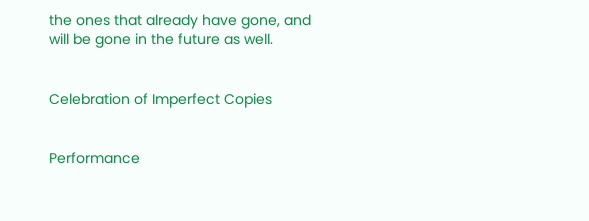the ones that already have gone, and will be gone in the future as well.


Celebration of Imperfect Copies


Performance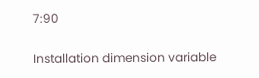7:90

Installation dimension variable